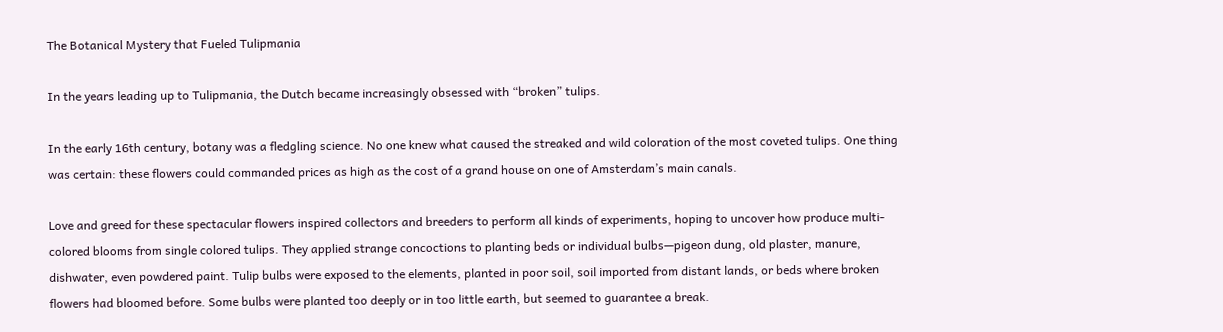The Botanical Mystery that Fueled Tulipmania

In the years leading up to Tulipmania, the Dutch became increasingly obsessed with “broken” tulips.

In the early 16th century, botany was a fledgling science. No one knew what caused the streaked and wild coloration of the most coveted tulips. One thing was certain: these flowers could commanded prices as high as the cost of a grand house on one of Amsterdam’s main canals.

Love and greed for these spectacular flowers inspired collectors and breeders to perform all kinds of experiments, hoping to uncover how produce multi-colored blooms from single colored tulips. They applied strange concoctions to planting beds or individual bulbs—pigeon dung, old plaster, manure, dishwater, even powdered paint. Tulip bulbs were exposed to the elements, planted in poor soil, soil imported from distant lands, or beds where broken flowers had bloomed before. Some bulbs were planted too deeply or in too little earth, but seemed to guarantee a break.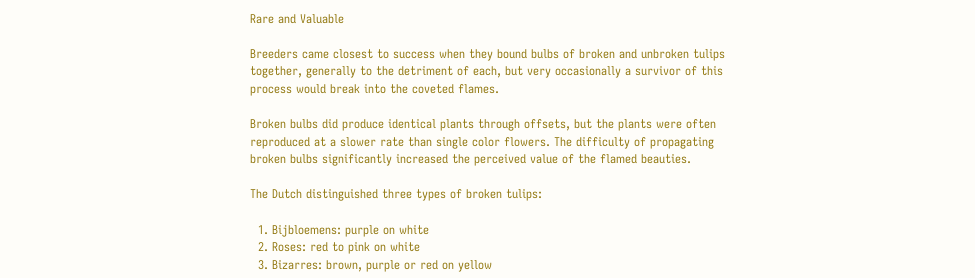Rare and Valuable

Breeders came closest to success when they bound bulbs of broken and unbroken tulips together, generally to the detriment of each, but very occasionally a survivor of this process would break into the coveted flames.

Broken bulbs did produce identical plants through offsets, but the plants were often reproduced at a slower rate than single color flowers. The difficulty of propagating broken bulbs significantly increased the perceived value of the flamed beauties.

The Dutch distinguished three types of broken tulips:

  1. Bijbloemens: purple on white
  2. Roses: red to pink on white
  3. Bizarres: brown, purple or red on yellow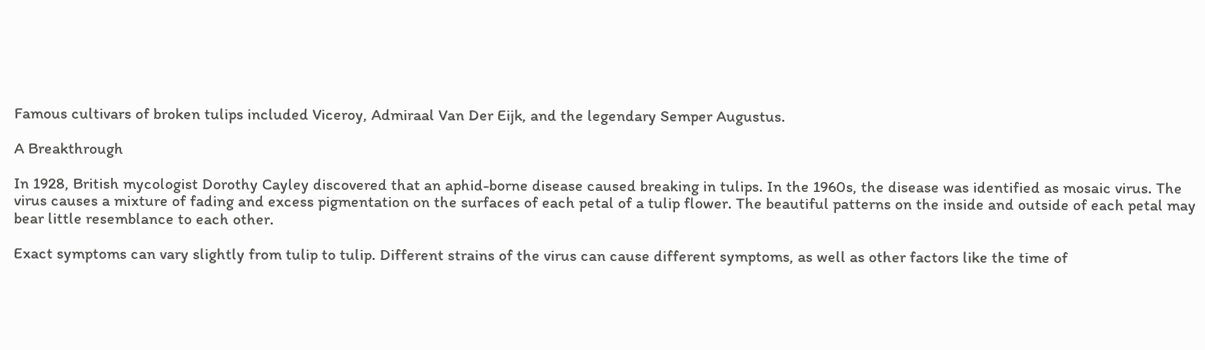Famous cultivars of broken tulips included Viceroy, Admiraal Van Der Eijk, and the legendary Semper Augustus.

A Breakthrough

In 1928, British mycologist Dorothy Cayley discovered that an aphid-borne disease caused breaking in tulips. In the 1960s, the disease was identified as mosaic virus. The virus causes a mixture of fading and excess pigmentation on the surfaces of each petal of a tulip flower. The beautiful patterns on the inside and outside of each petal may bear little resemblance to each other.

Exact symptoms can vary slightly from tulip to tulip. Different strains of the virus can cause different symptoms, as well as other factors like the time of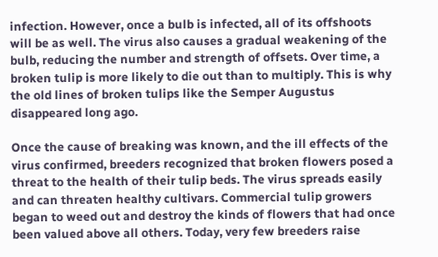infection. However, once a bulb is infected, all of its offshoots will be as well. The virus also causes a gradual weakening of the bulb, reducing the number and strength of offsets. Over time, a broken tulip is more likely to die out than to multiply. This is why the old lines of broken tulips like the Semper Augustus disappeared long ago.

Once the cause of breaking was known, and the ill effects of the virus confirmed, breeders recognized that broken flowers posed a threat to the health of their tulip beds. The virus spreads easily and can threaten healthy cultivars. Commercial tulip growers began to weed out and destroy the kinds of flowers that had once been valued above all others. Today, very few breeders raise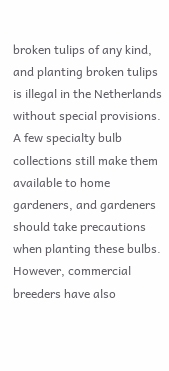broken tulips of any kind, and planting broken tulips is illegal in the Netherlands without special provisions. A few specialty bulb collections still make them available to home gardeners, and gardeners should take precautions when planting these bulbs. However, commercial breeders have also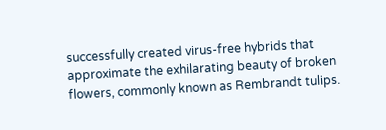successfully created virus-free hybrids that approximate the exhilarating beauty of broken flowers, commonly known as Rembrandt tulips.